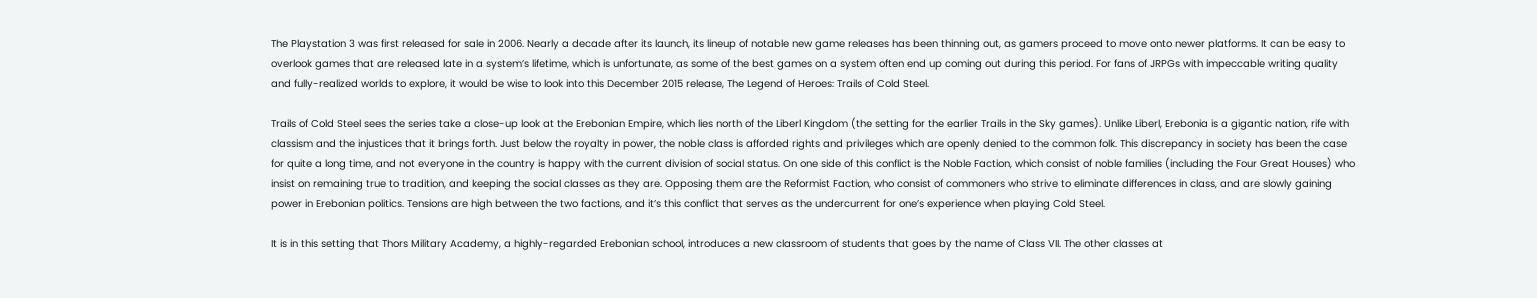The Playstation 3 was first released for sale in 2006. Nearly a decade after its launch, its lineup of notable new game releases has been thinning out, as gamers proceed to move onto newer platforms. It can be easy to overlook games that are released late in a system’s lifetime, which is unfortunate, as some of the best games on a system often end up coming out during this period. For fans of JRPGs with impeccable writing quality and fully-realized worlds to explore, it would be wise to look into this December 2015 release, The Legend of Heroes: Trails of Cold Steel.

Trails of Cold Steel sees the series take a close-up look at the Erebonian Empire, which lies north of the Liberl Kingdom (the setting for the earlier Trails in the Sky games). Unlike Liberl, Erebonia is a gigantic nation, rife with classism and the injustices that it brings forth. Just below the royalty in power, the noble class is afforded rights and privileges which are openly denied to the common folk. This discrepancy in society has been the case for quite a long time, and not everyone in the country is happy with the current division of social status. On one side of this conflict is the Noble Faction, which consist of noble families (including the Four Great Houses) who insist on remaining true to tradition, and keeping the social classes as they are. Opposing them are the Reformist Faction, who consist of commoners who strive to eliminate differences in class, and are slowly gaining power in Erebonian politics. Tensions are high between the two factions, and it’s this conflict that serves as the undercurrent for one’s experience when playing Cold Steel.

It is in this setting that Thors Military Academy, a highly-regarded Erebonian school, introduces a new classroom of students that goes by the name of Class VII. The other classes at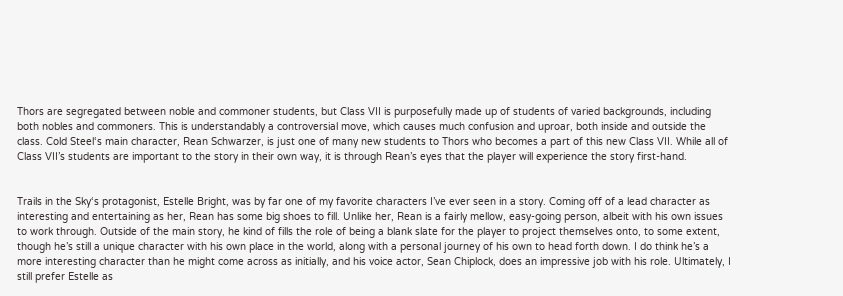Thors are segregated between noble and commoner students, but Class VII is purposefully made up of students of varied backgrounds, including both nobles and commoners. This is understandably a controversial move, which causes much confusion and uproar, both inside and outside the class. Cold Steel‘s main character, Rean Schwarzer, is just one of many new students to Thors who becomes a part of this new Class VII. While all of Class VII’s students are important to the story in their own way, it is through Rean’s eyes that the player will experience the story first-hand.


Trails in the Sky‘s protagonist, Estelle Bright, was by far one of my favorite characters I’ve ever seen in a story. Coming off of a lead character as interesting and entertaining as her, Rean has some big shoes to fill. Unlike her, Rean is a fairly mellow, easy-going person, albeit with his own issues to work through. Outside of the main story, he kind of fills the role of being a blank slate for the player to project themselves onto, to some extent, though he’s still a unique character with his own place in the world, along with a personal journey of his own to head forth down. I do think he’s a more interesting character than he might come across as initially, and his voice actor, Sean Chiplock, does an impressive job with his role. Ultimately, I still prefer Estelle as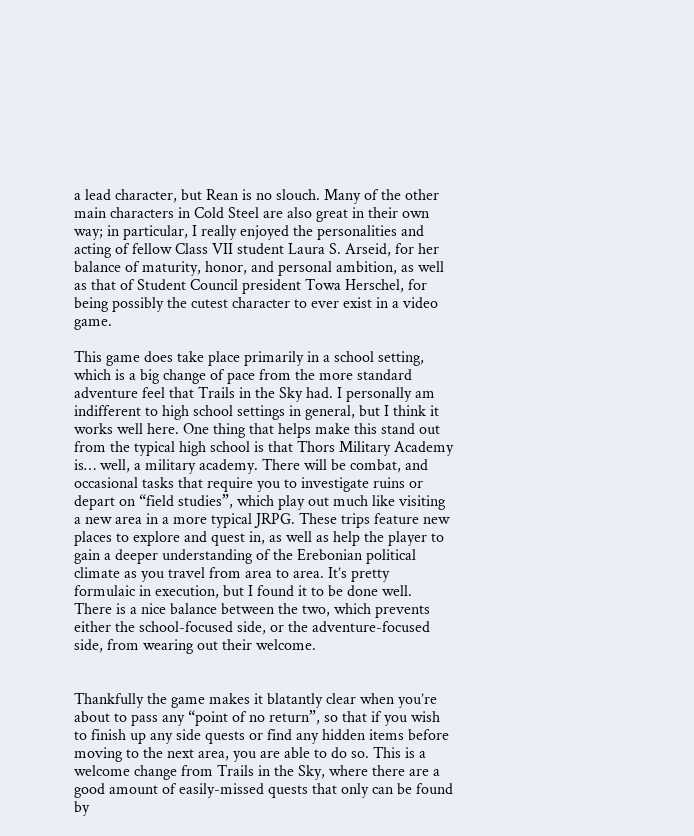a lead character, but Rean is no slouch. Many of the other main characters in Cold Steel are also great in their own way; in particular, I really enjoyed the personalities and acting of fellow Class VII student Laura S. Arseid, for her balance of maturity, honor, and personal ambition, as well as that of Student Council president Towa Herschel, for being possibly the cutest character to ever exist in a video game.

This game does take place primarily in a school setting, which is a big change of pace from the more standard adventure feel that Trails in the Sky had. I personally am indifferent to high school settings in general, but I think it works well here. One thing that helps make this stand out from the typical high school is that Thors Military Academy is… well, a military academy. There will be combat, and occasional tasks that require you to investigate ruins or depart on “field studies”, which play out much like visiting a new area in a more typical JRPG. These trips feature new places to explore and quest in, as well as help the player to gain a deeper understanding of the Erebonian political climate as you travel from area to area. It’s pretty formulaic in execution, but I found it to be done well. There is a nice balance between the two, which prevents either the school-focused side, or the adventure-focused side, from wearing out their welcome.


Thankfully the game makes it blatantly clear when you’re about to pass any “point of no return”, so that if you wish to finish up any side quests or find any hidden items before moving to the next area, you are able to do so. This is a welcome change from Trails in the Sky, where there are a good amount of easily-missed quests that only can be found by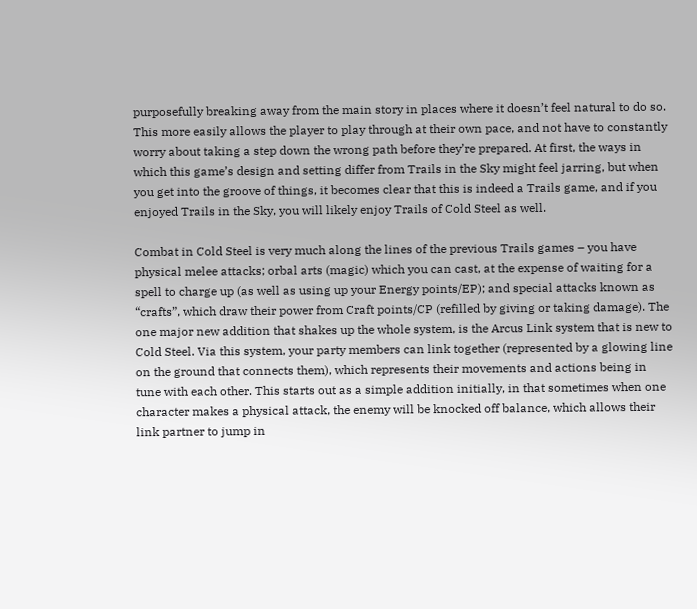purposefully breaking away from the main story in places where it doesn’t feel natural to do so. This more easily allows the player to play through at their own pace, and not have to constantly worry about taking a step down the wrong path before they’re prepared. At first, the ways in which this game’s design and setting differ from Trails in the Sky might feel jarring, but when you get into the groove of things, it becomes clear that this is indeed a Trails game, and if you enjoyed Trails in the Sky, you will likely enjoy Trails of Cold Steel as well.

Combat in Cold Steel is very much along the lines of the previous Trails games – you have physical melee attacks; orbal arts (magic) which you can cast, at the expense of waiting for a spell to charge up (as well as using up your Energy points/EP); and special attacks known as “crafts”, which draw their power from Craft points/CP (refilled by giving or taking damage). The one major new addition that shakes up the whole system, is the Arcus Link system that is new to Cold Steel. Via this system, your party members can link together (represented by a glowing line on the ground that connects them), which represents their movements and actions being in tune with each other. This starts out as a simple addition initially, in that sometimes when one character makes a physical attack, the enemy will be knocked off balance, which allows their link partner to jump in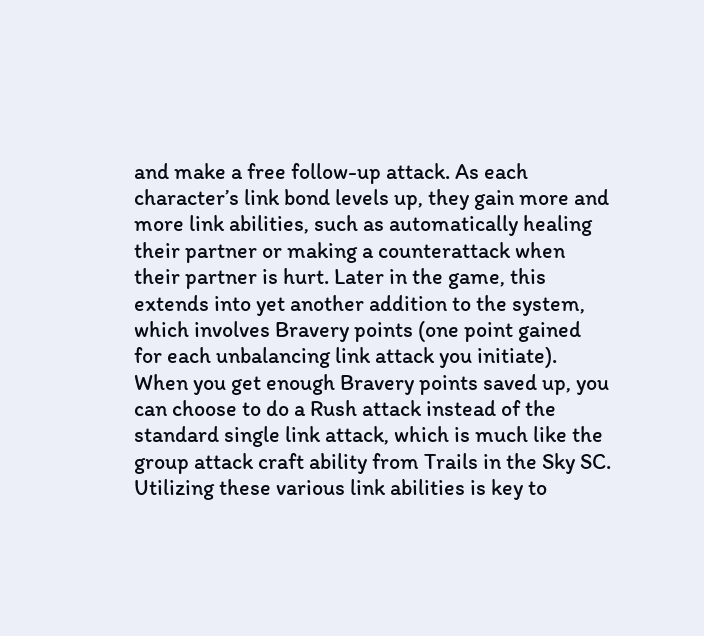and make a free follow-up attack. As each character’s link bond levels up, they gain more and more link abilities, such as automatically healing their partner or making a counterattack when their partner is hurt. Later in the game, this extends into yet another addition to the system, which involves Bravery points (one point gained for each unbalancing link attack you initiate). When you get enough Bravery points saved up, you can choose to do a Rush attack instead of the standard single link attack, which is much like the group attack craft ability from Trails in the Sky SC. Utilizing these various link abilities is key to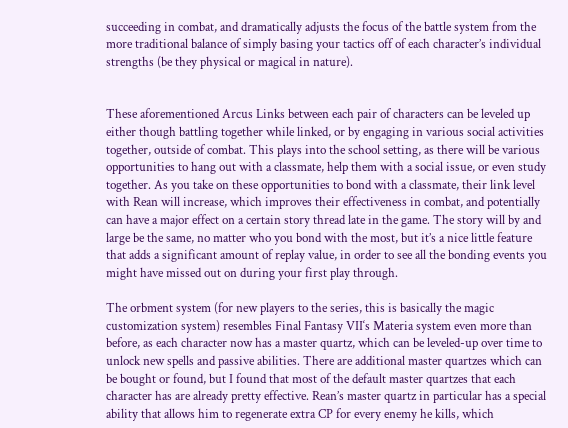succeeding in combat, and dramatically adjusts the focus of the battle system from the more traditional balance of simply basing your tactics off of each character’s individual strengths (be they physical or magical in nature).


These aforementioned Arcus Links between each pair of characters can be leveled up either though battling together while linked, or by engaging in various social activities together, outside of combat. This plays into the school setting, as there will be various opportunities to hang out with a classmate, help them with a social issue, or even study together. As you take on these opportunities to bond with a classmate, their link level with Rean will increase, which improves their effectiveness in combat, and potentially can have a major effect on a certain story thread late in the game. The story will by and large be the same, no matter who you bond with the most, but it’s a nice little feature that adds a significant amount of replay value, in order to see all the bonding events you might have missed out on during your first play through.

The orbment system (for new players to the series, this is basically the magic customization system) resembles Final Fantasy VII‘s Materia system even more than before, as each character now has a master quartz, which can be leveled-up over time to unlock new spells and passive abilities. There are additional master quartzes which can be bought or found, but I found that most of the default master quartzes that each character has are already pretty effective. Rean’s master quartz in particular has a special ability that allows him to regenerate extra CP for every enemy he kills, which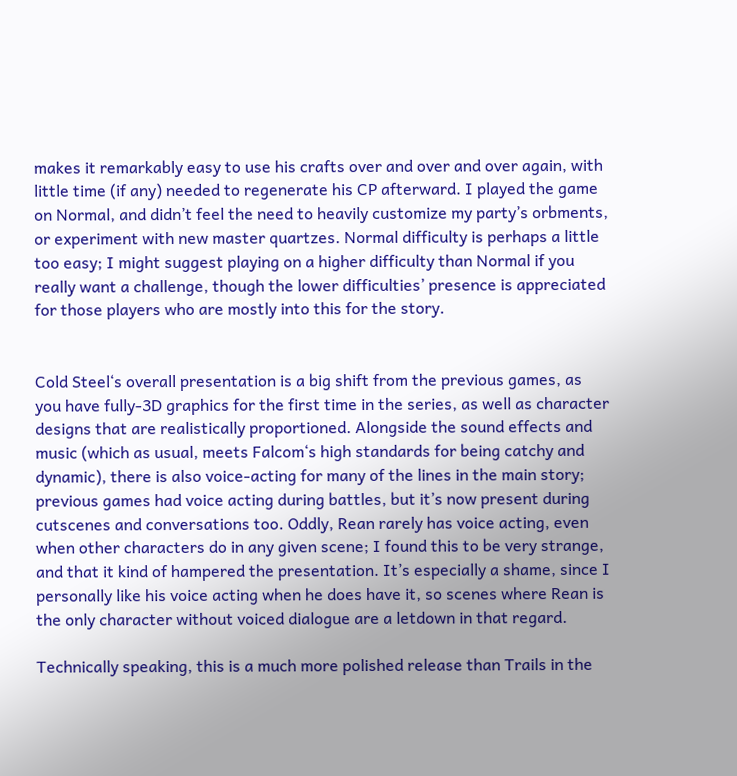makes it remarkably easy to use his crafts over and over and over again, with little time (if any) needed to regenerate his CP afterward. I played the game on Normal, and didn’t feel the need to heavily customize my party’s orbments, or experiment with new master quartzes. Normal difficulty is perhaps a little too easy; I might suggest playing on a higher difficulty than Normal if you really want a challenge, though the lower difficulties’ presence is appreciated for those players who are mostly into this for the story.


Cold Steel‘s overall presentation is a big shift from the previous games, as you have fully-3D graphics for the first time in the series, as well as character designs that are realistically proportioned. Alongside the sound effects and music (which as usual, meets Falcom‘s high standards for being catchy and dynamic), there is also voice-acting for many of the lines in the main story; previous games had voice acting during battles, but it’s now present during cutscenes and conversations too. Oddly, Rean rarely has voice acting, even when other characters do in any given scene; I found this to be very strange, and that it kind of hampered the presentation. It’s especially a shame, since I personally like his voice acting when he does have it, so scenes where Rean is the only character without voiced dialogue are a letdown in that regard.

Technically speaking, this is a much more polished release than Trails in the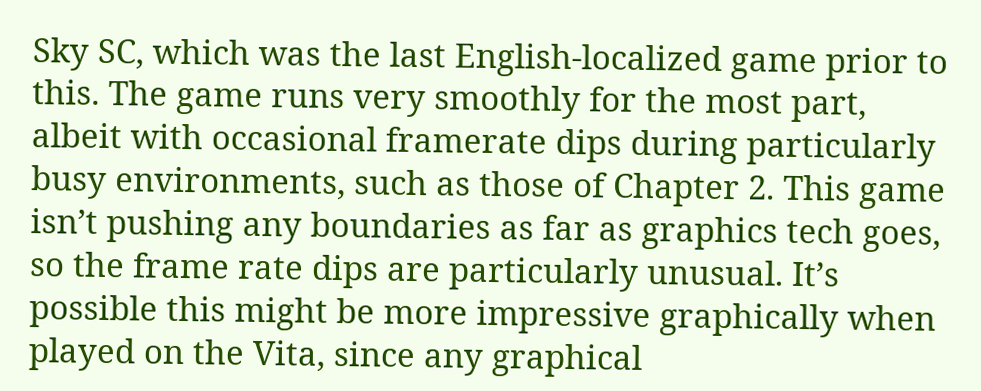Sky SC, which was the last English-localized game prior to this. The game runs very smoothly for the most part, albeit with occasional framerate dips during particularly busy environments, such as those of Chapter 2. This game isn’t pushing any boundaries as far as graphics tech goes, so the frame rate dips are particularly unusual. It’s possible this might be more impressive graphically when played on the Vita, since any graphical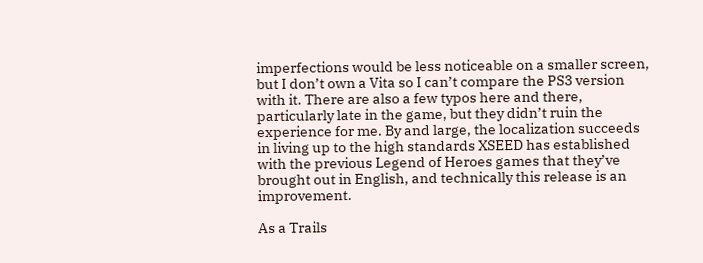imperfections would be less noticeable on a smaller screen, but I don’t own a Vita so I can’t compare the PS3 version with it. There are also a few typos here and there, particularly late in the game, but they didn’t ruin the experience for me. By and large, the localization succeeds in living up to the high standards XSEED has established with the previous Legend of Heroes games that they’ve brought out in English, and technically this release is an improvement.

As a Trails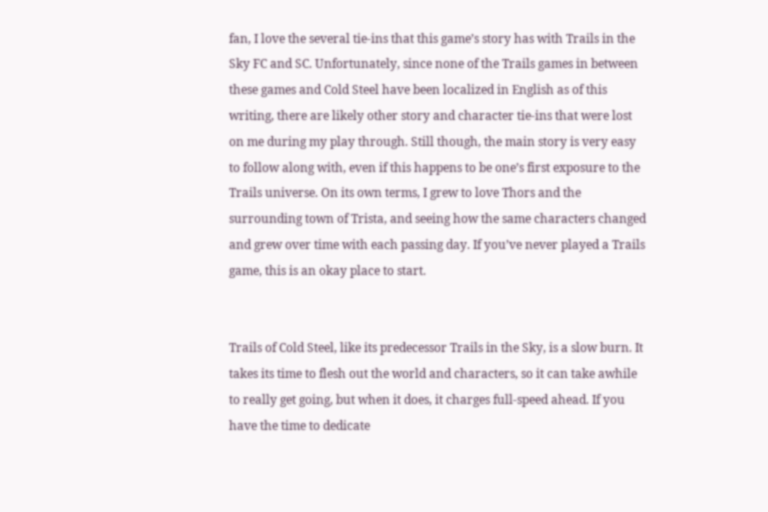fan, I love the several tie-ins that this game’s story has with Trails in the Sky FC and SC. Unfortunately, since none of the Trails games in between these games and Cold Steel have been localized in English as of this writing, there are likely other story and character tie-ins that were lost on me during my play through. Still though, the main story is very easy to follow along with, even if this happens to be one’s first exposure to the Trails universe. On its own terms, I grew to love Thors and the surrounding town of Trista, and seeing how the same characters changed and grew over time with each passing day. If you’ve never played a Trails game, this is an okay place to start.


Trails of Cold Steel, like its predecessor Trails in the Sky, is a slow burn. It takes its time to flesh out the world and characters, so it can take awhile to really get going, but when it does, it charges full-speed ahead. If you have the time to dedicate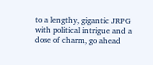to a lengthy, gigantic JRPG with political intrigue and a dose of charm, go ahead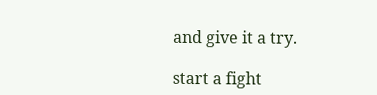and give it a try.

start a fight